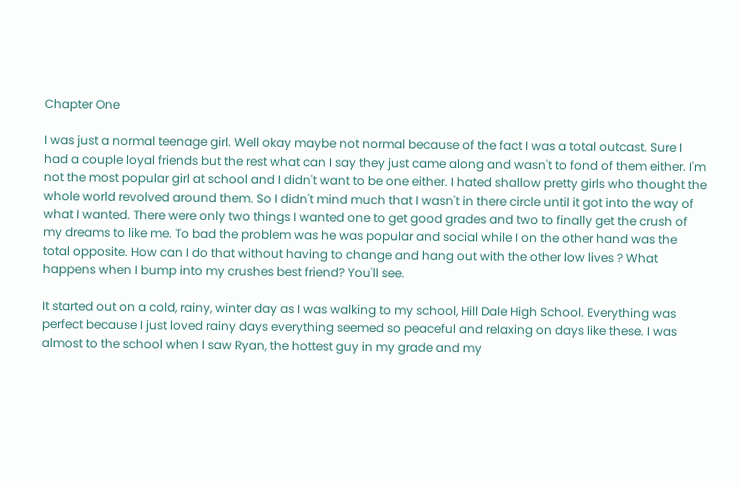Chapter One

I was just a normal teenage girl. Well okay maybe not normal because of the fact I was a total outcast. Sure I had a couple loyal friends but the rest what can I say they just came along and wasn't to fond of them either. I'm not the most popular girl at school and I didn't want to be one either. I hated shallow pretty girls who thought the whole world revolved around them. So I didn't mind much that I wasn't in there circle until it got into the way of what I wanted. There were only two things I wanted one to get good grades and two to finally get the crush of my dreams to like me. To bad the problem was he was popular and social while I on the other hand was the total opposite. How can I do that without having to change and hang out with the other low lives ? What happens when I bump into my crushes best friend? You'll see.

It started out on a cold, rainy, winter day as I was walking to my school, Hill Dale High School. Everything was perfect because I just loved rainy days everything seemed so peaceful and relaxing on days like these. I was almost to the school when I saw Ryan, the hottest guy in my grade and my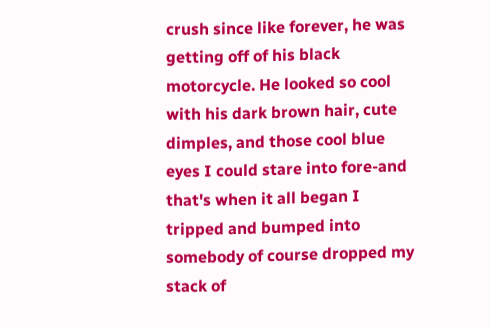crush since like forever, he was getting off of his black motorcycle. He looked so cool with his dark brown hair, cute dimples, and those cool blue eyes I could stare into fore-and that's when it all began I tripped and bumped into somebody of course dropped my stack of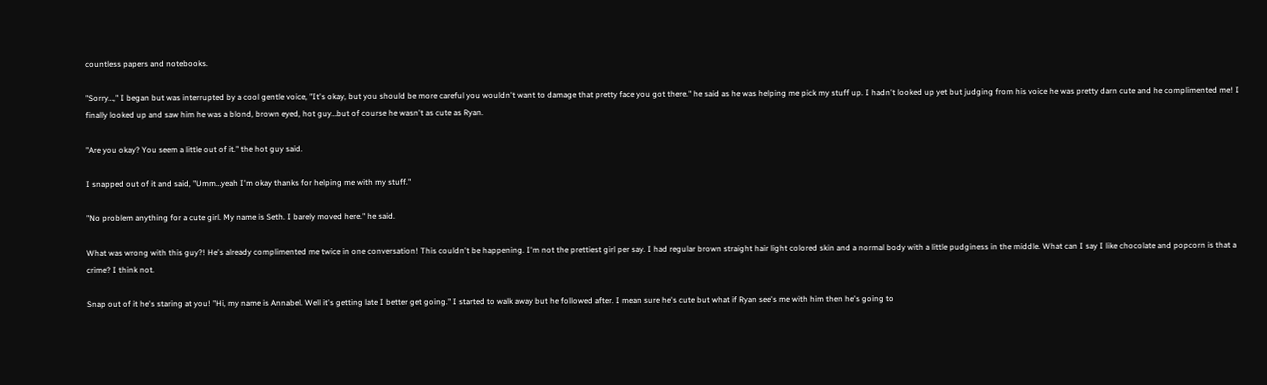countless papers and notebooks.

"Sorry…," I began but was interrupted by a cool gentle voice, "It's okay, but you should be more careful you wouldn't want to damage that pretty face you got there." he said as he was helping me pick my stuff up. I hadn't looked up yet but judging from his voice he was pretty darn cute and he complimented me! I finally looked up and saw him he was a blond, brown eyed, hot guy…but of course he wasn't as cute as Ryan.

"Are you okay? You seem a little out of it." the hot guy said.

I snapped out of it and said, "Umm…yeah I'm okay thanks for helping me with my stuff."

"No problem anything for a cute girl. My name is Seth. I barely moved here." he said.

What was wrong with this guy?! He's already complimented me twice in one conversation! This couldn't be happening. I'm not the prettiest girl per say. I had regular brown straight hair light colored skin and a normal body with a little pudginess in the middle. What can I say I like chocolate and popcorn is that a crime? I think not.

Snap out of it he's staring at you! "Hi, my name is Annabel. Well it's getting late I better get going." I started to walk away but he followed after. I mean sure he's cute but what if Ryan see's me with him then he's going to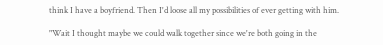think I have a boyfriend. Then I'd loose all my possibilities of ever getting with him.

"Wait I thought maybe we could walk together since we're both going in the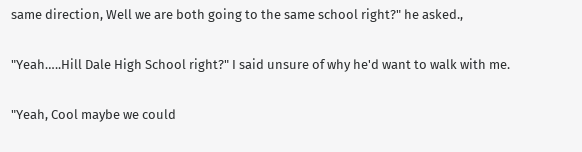same direction, Well we are both going to the same school right?" he asked.,

"Yeah…..Hill Dale High School right?" I said unsure of why he'd want to walk with me.

"Yeah, Cool maybe we could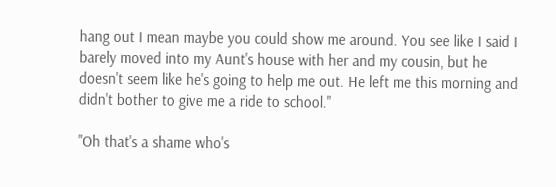hang out I mean maybe you could show me around. You see like I said I barely moved into my Aunt's house with her and my cousin, but he doesn't seem like he's going to help me out. He left me this morning and didn't bother to give me a ride to school."

"Oh that's a shame who's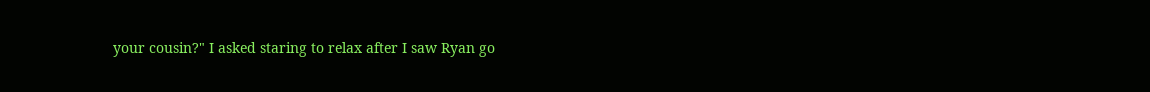your cousin?" I asked staring to relax after I saw Ryan go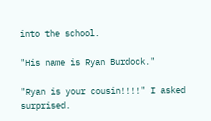into the school.

"His name is Ryan Burdock."

"Ryan is your cousin!!!!" I asked surprised.